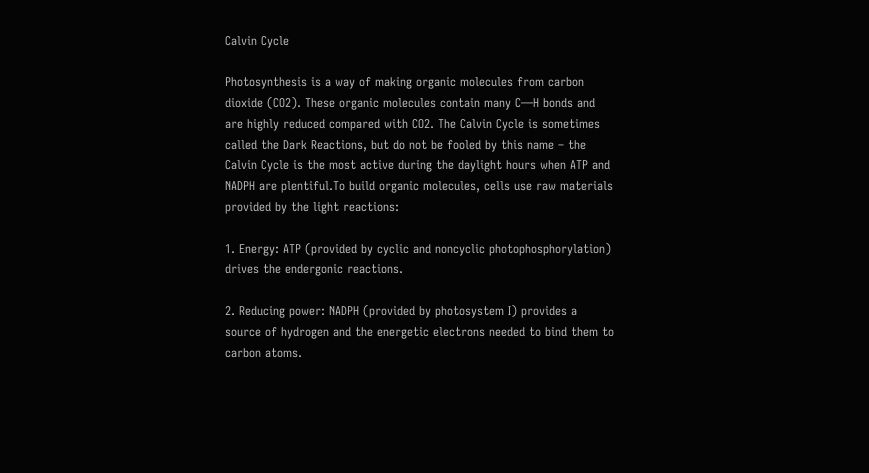Calvin Cycle

Photosynthesis is a way of making organic molecules from carbon dioxide (CO2). These organic molecules contain many C—H bonds and are highly reduced compared with CO2. The Calvin Cycle is sometimes called the Dark Reactions, but do not be fooled by this name – the Calvin Cycle is the most active during the daylight hours when ATP and NADPH are plentiful.To build organic molecules, cells use raw materials provided by the light reactions:

1. Energy: ATP (provided by cyclic and noncyclic photophosphorylation) drives the endergonic reactions.

2. Reducing power: NADPH (provided by photosystem I) provides a source of hydrogen and the energetic electrons needed to bind them to carbon atoms.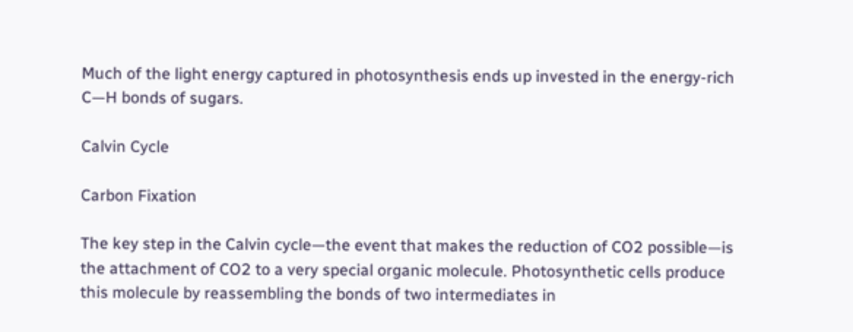Much of the light energy captured in photosynthesis ends up invested in the energy-rich C—H bonds of sugars.

Calvin Cycle

Carbon Fixation

The key step in the Calvin cycle—the event that makes the reduction of CO2 possible—is the attachment of CO2 to a very special organic molecule. Photosynthetic cells produce this molecule by reassembling the bonds of two intermediates in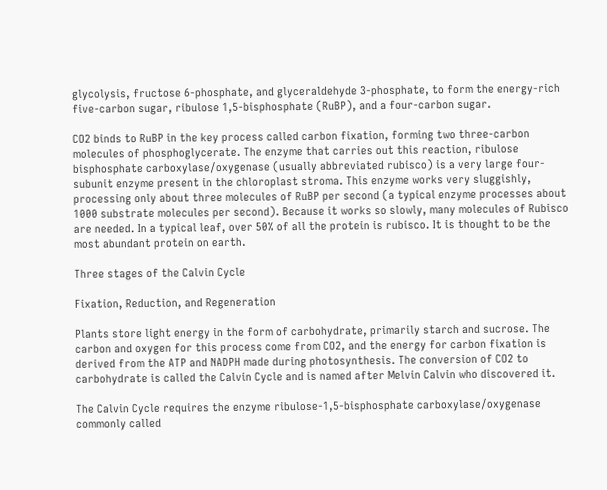glycolysis, fructose 6-phosphate, and glyceraldehyde 3-phosphate, to form the energy-rich five-carbon sugar, ribulose 1,5-bisphosphate (RuBP), and a four-carbon sugar.

CO2 binds to RuBP in the key process called carbon fixation, forming two three-carbon molecules of phosphoglycerate. The enzyme that carries out this reaction, ribulose bisphosphate carboxylase/oxygenase (usually abbreviated rubisco) is a very large four-subunit enzyme present in the chloroplast stroma. This enzyme works very sluggishly, processing only about three molecules of RuBP per second (a typical enzyme processes about 1000 substrate molecules per second). Because it works so slowly, many molecules of Rubisco are needed. In a typical leaf, over 50% of all the protein is rubisco. It is thought to be the most abundant protein on earth.

Three stages of the Calvin Cycle

Fixation, Reduction, and Regeneration

Plants store light energy in the form of carbohydrate, primarily starch and sucrose. The carbon and oxygen for this process come from CO2, and the energy for carbon fixation is derived from the ATP and NADPH made during photosynthesis. The conversion of CO2 to carbohydrate is called the Calvin Cycle and is named after Melvin Calvin who discovered it.

The Calvin Cycle requires the enzyme ribulose-1,5-bisphosphate carboxylase/oxygenase commonly called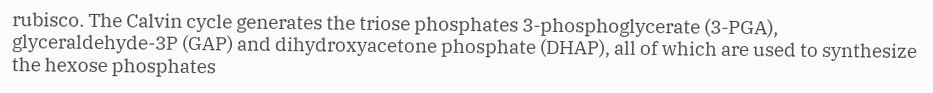rubisco. The Calvin cycle generates the triose phosphates 3-phosphoglycerate (3-PGA), glyceraldehyde-3P (GAP) and dihydroxyacetone phosphate (DHAP), all of which are used to synthesize the hexose phosphates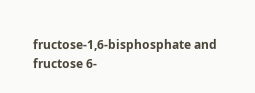fructose-1,6-bisphosphate and fructose 6-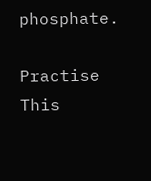phosphate.

Practise This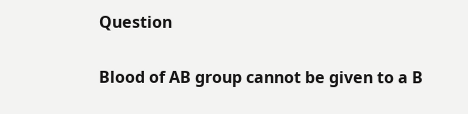Question

Blood of AB group cannot be given to a B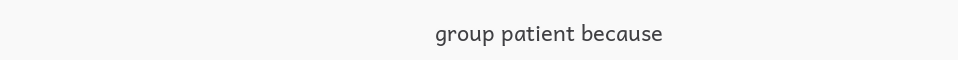group patient because